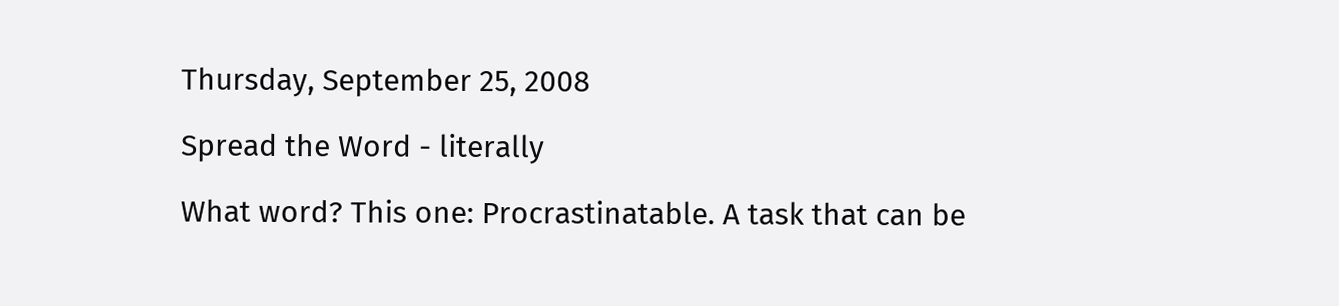Thursday, September 25, 2008

Spread the Word - literally

What word? This one: Procrastinatable. A task that can be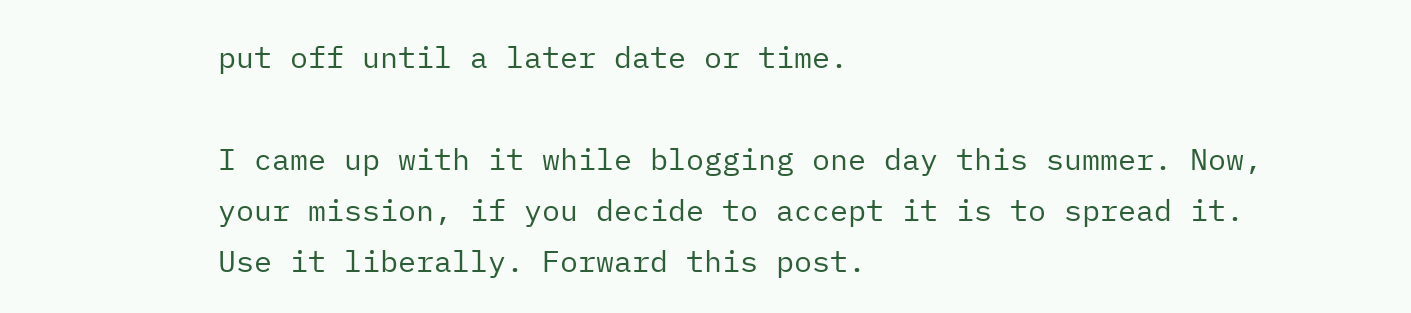put off until a later date or time.

I came up with it while blogging one day this summer. Now, your mission, if you decide to accept it is to spread it. Use it liberally. Forward this post.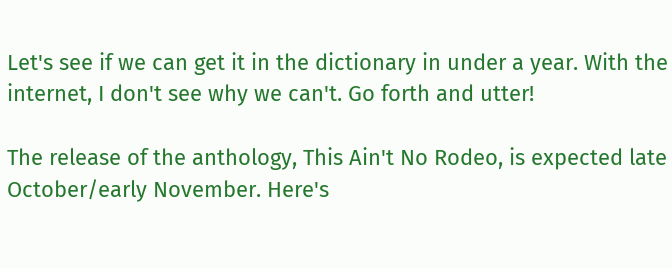Let's see if we can get it in the dictionary in under a year. With the internet, I don't see why we can't. Go forth and utter!

The release of the anthology, This Ain't No Rodeo, is expected late October/early November. Here's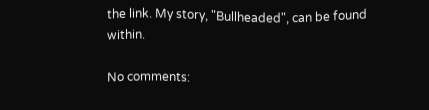the link. My story, "Bullheaded", can be found within.

No comments: